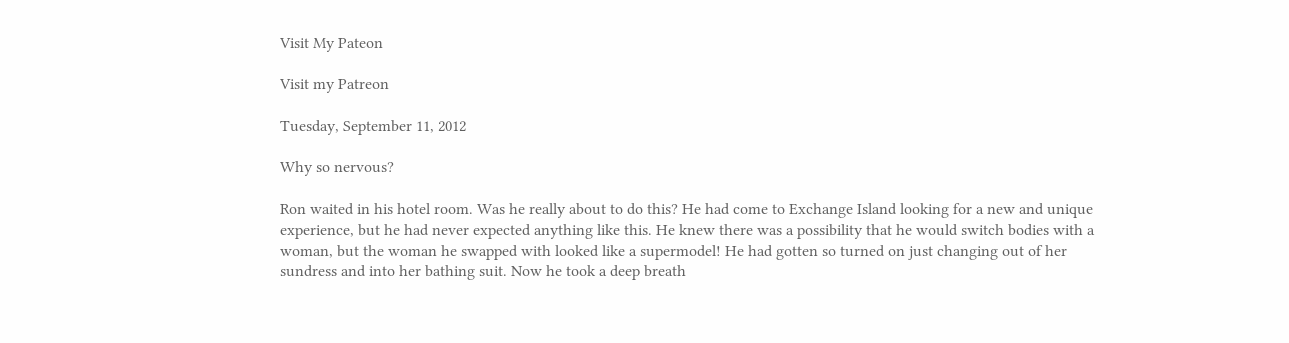Visit My Pateon

Visit my Patreon

Tuesday, September 11, 2012

Why so nervous?

Ron waited in his hotel room. Was he really about to do this? He had come to Exchange Island looking for a new and unique experience, but he had never expected anything like this. He knew there was a possibility that he would switch bodies with a woman, but the woman he swapped with looked like a supermodel! He had gotten so turned on just changing out of her sundress and into her bathing suit. Now he took a deep breath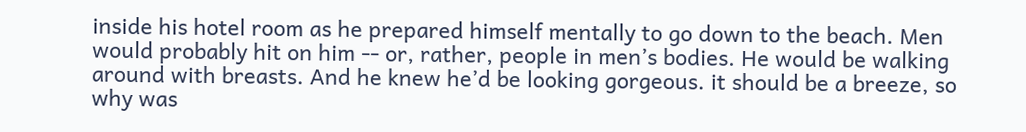inside his hotel room as he prepared himself mentally to go down to the beach. Men would probably hit on him -- or, rather, people in men’s bodies. He would be walking around with breasts. And he knew he’d be looking gorgeous. it should be a breeze, so why was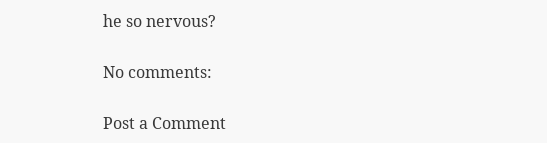he so nervous?

No comments:

Post a Comment